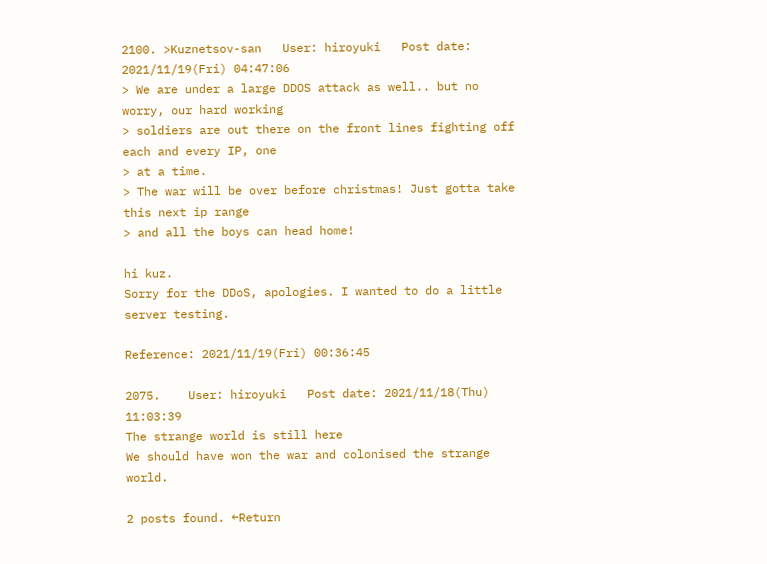2100. >Kuznetsov-san   User: hiroyuki   Post date: 2021/11/19(Fri) 04:47:06
> We are under a large DDOS attack as well.. but no worry, our hard working
> soldiers are out there on the front lines fighting off each and every IP, one
> at a time.
> The war will be over before christmas! Just gotta take this next ip range
> and all the boys can head home!

hi kuz.
Sorry for the DDoS, apologies. I wanted to do a little server testing.

Reference: 2021/11/19(Fri) 00:36:45

2075.    User: hiroyuki   Post date: 2021/11/18(Thu) 11:03:39
The strange world is still here
We should have won the war and colonised the strange world.

2 posts found. ←Return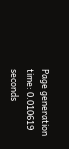Page generation time: 0.010619 seconds